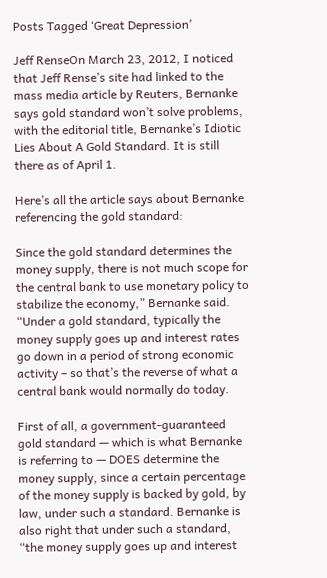Posts Tagged ‘Great Depression’

Jeff RenseOn March 23, 2012, I noticed that Jeff Rense’s site had linked to the mass media article by Reuters, Bernanke says gold standard won’t solve problems, with the editorial title, Bernanke’s Idiotic Lies About A Gold Standard. It is still there as of April 1.

Here’s all the article says about Bernanke referencing the gold standard:

Since the gold standard determines the money supply, there is not much scope for the central bank to use monetary policy to stabilize the economy,” Bernanke said. “Under a gold standard, typically the money supply goes up and interest rates go down in a period of strong economic activity – so that’s the reverse of what a central bank would normally do today.

First of all, a government-guaranteed gold standard — which is what Bernanke is referring to — DOES determine the money supply, since a certain percentage of the money supply is backed by gold, by law, under such a standard. Bernanke is also right that under such a standard, “the money supply goes up and interest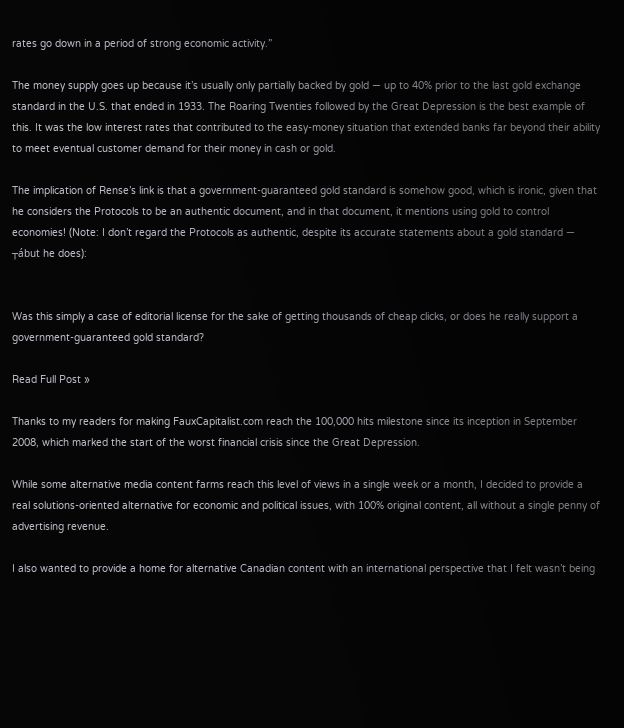rates go down in a period of strong economic activity.”

The money supply goes up because it’s usually only partially backed by gold — up to 40% prior to the last gold exchange standard in the U.S. that ended in 1933. The Roaring Twenties followed by the Great Depression is the best example of this. It was the low interest rates that contributed to the easy-money situation that extended banks far beyond their ability to meet eventual customer demand for their money in cash or gold.

The implication of Rense’s link is that a government-guaranteed gold standard is somehow good, which is ironic, given that he considers the Protocols to be an authentic document, and in that document, it mentions using gold to control economies! (Note: I don’t regard the Protocols as authentic, despite its accurate statements about a gold standard — ┬ábut he does):


Was this simply a case of editorial license for the sake of getting thousands of cheap clicks, or does he really support a government-guaranteed gold standard?

Read Full Post »

Thanks to my readers for making FauxCapitalist.com reach the 100,000 hits milestone since its inception in September 2008, which marked the start of the worst financial crisis since the Great Depression.

While some alternative media content farms reach this level of views in a single week or a month, I decided to provide a real solutions-oriented alternative for economic and political issues, with 100% original content, all without a single penny of advertising revenue.

I also wanted to provide a home for alternative Canadian content with an international perspective that I felt wasn’t being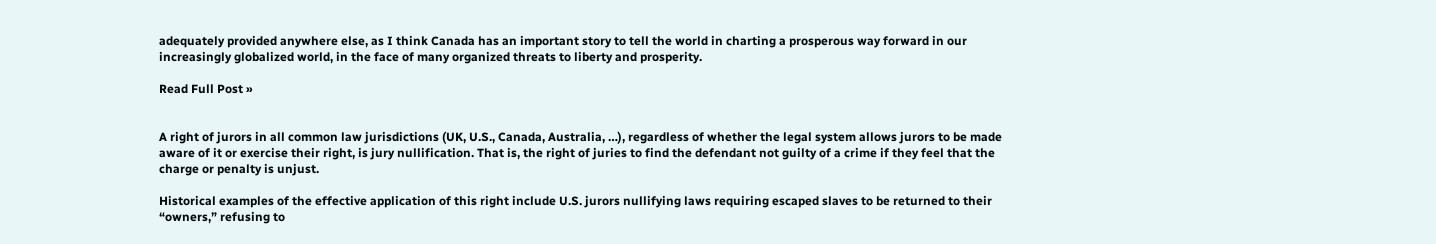adequately provided anywhere else, as I think Canada has an important story to tell the world in charting a prosperous way forward in our increasingly globalized world, in the face of many organized threats to liberty and prosperity.

Read Full Post »


A right of jurors in all common law jurisdictions (UK, U.S., Canada, Australia, …), regardless of whether the legal system allows jurors to be made aware of it or exercise their right, is jury nullification. That is, the right of juries to find the defendant not guilty of a crime if they feel that the charge or penalty is unjust.

Historical examples of the effective application of this right include U.S. jurors nullifying laws requiring escaped slaves to be returned to their “owners,” refusing to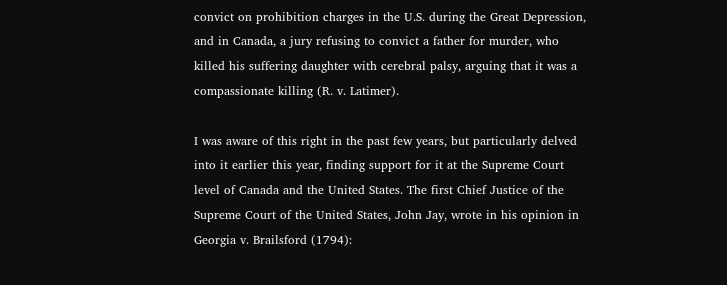convict on prohibition charges in the U.S. during the Great Depression, and in Canada, a jury refusing to convict a father for murder, who killed his suffering daughter with cerebral palsy, arguing that it was a compassionate killing (R. v. Latimer).

I was aware of this right in the past few years, but particularly delved into it earlier this year, finding support for it at the Supreme Court level of Canada and the United States. The first Chief Justice of the Supreme Court of the United States, John Jay, wrote in his opinion in Georgia v. Brailsford (1794):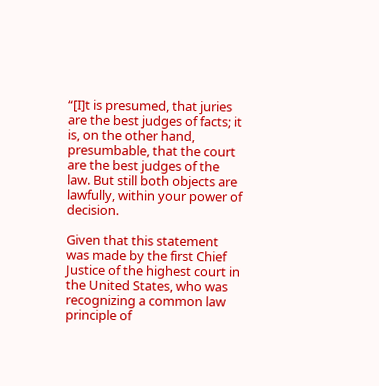“[I]t is presumed, that juries are the best judges of facts; it is, on the other hand, presumbable, that the court are the best judges of the law. But still both objects are lawfully, within your power of decision.

Given that this statement was made by the first Chief Justice of the highest court in the United States, who was recognizing a common law principle of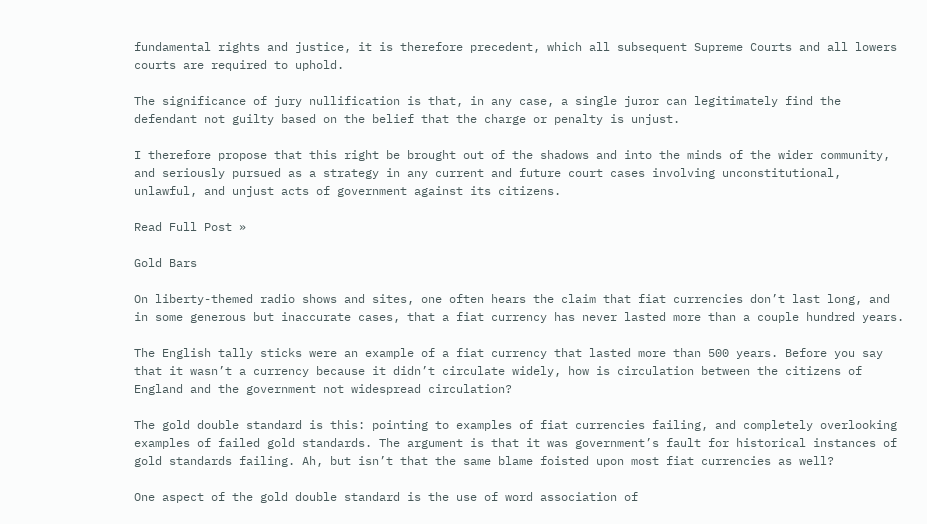fundamental rights and justice, it is therefore precedent, which all subsequent Supreme Courts and all lowers courts are required to uphold.

The significance of jury nullification is that, in any case, a single juror can legitimately find the defendant not guilty based on the belief that the charge or penalty is unjust.

I therefore propose that this right be brought out of the shadows and into the minds of the wider community, and seriously pursued as a strategy in any current and future court cases involving unconstitutional, unlawful, and unjust acts of government against its citizens.

Read Full Post »

Gold Bars

On liberty-themed radio shows and sites, one often hears the claim that fiat currencies don’t last long, and in some generous but inaccurate cases, that a fiat currency has never lasted more than a couple hundred years.

The English tally sticks were an example of a fiat currency that lasted more than 500 years. Before you say that it wasn’t a currency because it didn’t circulate widely, how is circulation between the citizens of England and the government not widespread circulation?

The gold double standard is this: pointing to examples of fiat currencies failing, and completely overlooking examples of failed gold standards. The argument is that it was government’s fault for historical instances of gold standards failing. Ah, but isn’t that the same blame foisted upon most fiat currencies as well?

One aspect of the gold double standard is the use of word association of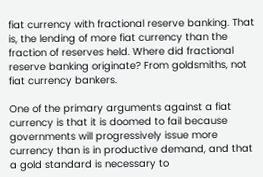fiat currency with fractional reserve banking. That is, the lending of more fiat currency than the fraction of reserves held. Where did fractional reserve banking originate? From goldsmiths, not fiat currency bankers.

One of the primary arguments against a fiat currency is that it is doomed to fail because governments will progressively issue more currency than is in productive demand, and that a gold standard is necessary to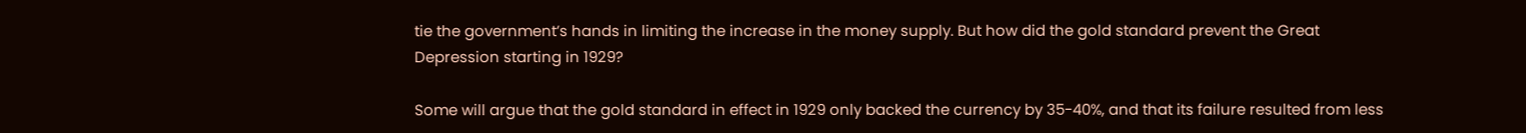tie the government’s hands in limiting the increase in the money supply. But how did the gold standard prevent the Great Depression starting in 1929?

Some will argue that the gold standard in effect in 1929 only backed the currency by 35-40%, and that its failure resulted from less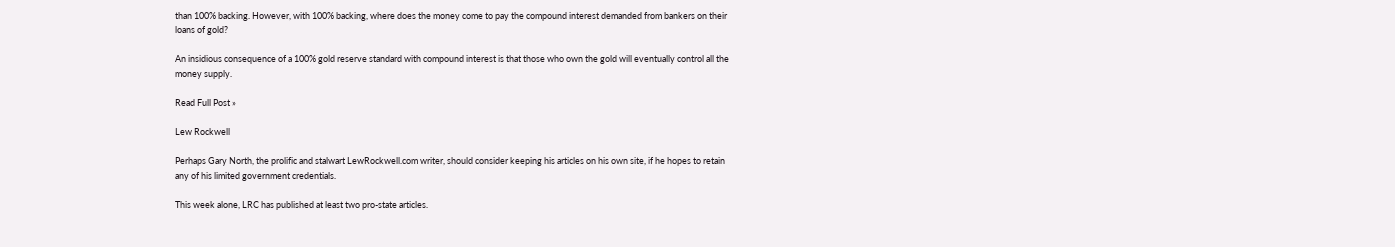than 100% backing. However, with 100% backing, where does the money come to pay the compound interest demanded from bankers on their loans of gold?

An insidious consequence of a 100% gold reserve standard with compound interest is that those who own the gold will eventually control all the money supply.

Read Full Post »

Lew Rockwell

Perhaps Gary North, the prolific and stalwart LewRockwell.com writer, should consider keeping his articles on his own site, if he hopes to retain any of his limited government credentials.

This week alone, LRC has published at least two pro-state articles.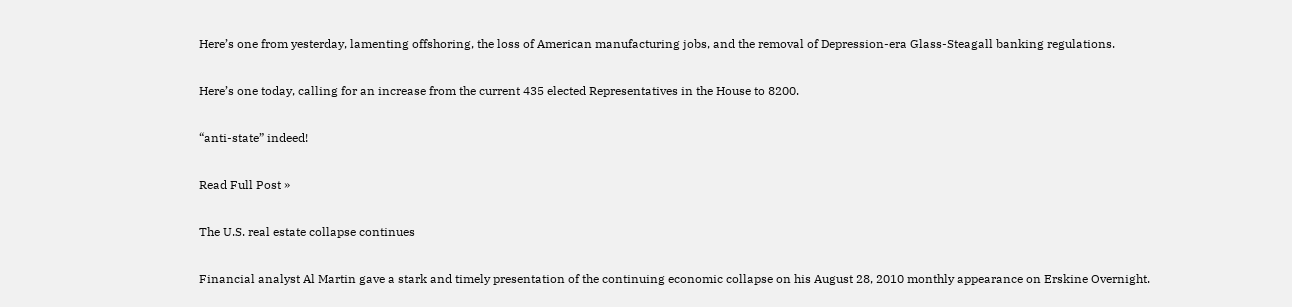Here’s one from yesterday, lamenting offshoring, the loss of American manufacturing jobs, and the removal of Depression-era Glass-Steagall banking regulations.

Here’s one today, calling for an increase from the current 435 elected Representatives in the House to 8200.

“anti-state” indeed!

Read Full Post »

The U.S. real estate collapse continues

Financial analyst Al Martin gave a stark and timely presentation of the continuing economic collapse on his August 28, 2010 monthly appearance on Erskine Overnight.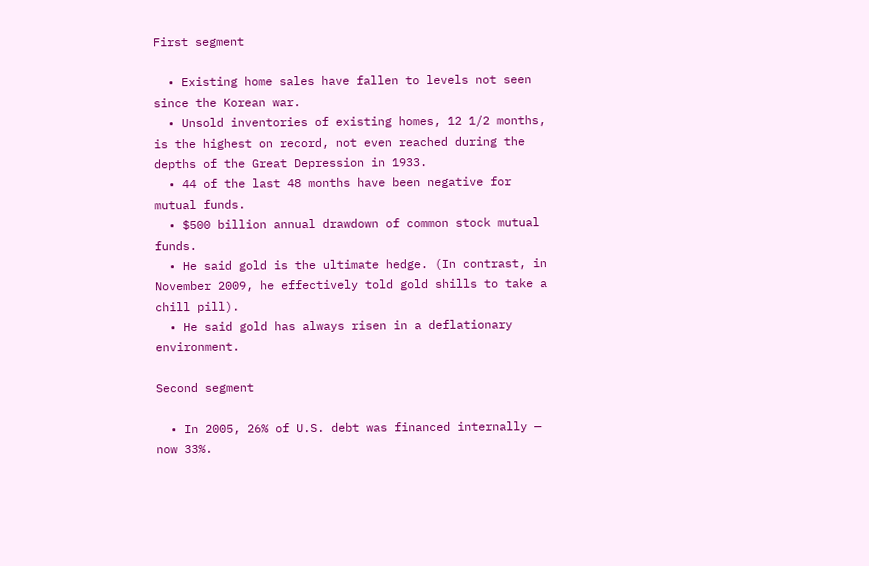First segment

  • Existing home sales have fallen to levels not seen since the Korean war.
  • Unsold inventories of existing homes, 12 1/2 months, is the highest on record, not even reached during the depths of the Great Depression in 1933.
  • 44 of the last 48 months have been negative for mutual funds.
  • $500 billion annual drawdown of common stock mutual funds.
  • He said gold is the ultimate hedge. (In contrast, in November 2009, he effectively told gold shills to take a chill pill).
  • He said gold has always risen in a deflationary environment.

Second segment

  • In 2005, 26% of U.S. debt was financed internally — now 33%.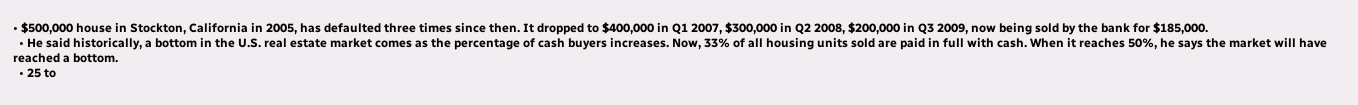• $500,000 house in Stockton, California in 2005, has defaulted three times since then. It dropped to $400,000 in Q1 2007, $300,000 in Q2 2008, $200,000 in Q3 2009, now being sold by the bank for $185,000.
  • He said historically, a bottom in the U.S. real estate market comes as the percentage of cash buyers increases. Now, 33% of all housing units sold are paid in full with cash. When it reaches 50%, he says the market will have reached a bottom.
  • 25 to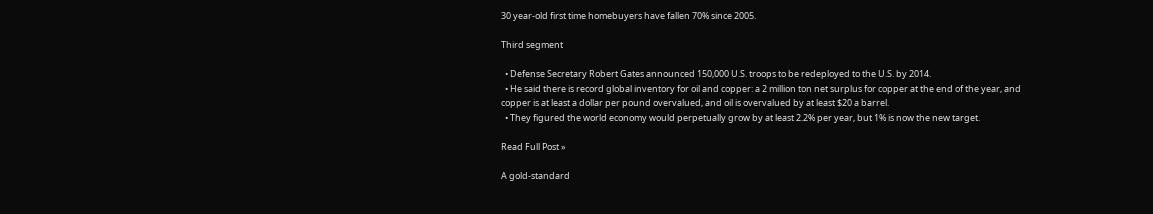30 year-old first time homebuyers have fallen 70% since 2005.

Third segment

  • Defense Secretary Robert Gates announced 150,000 U.S. troops to be redeployed to the U.S. by 2014.
  • He said there is record global inventory for oil and copper: a 2 million ton net surplus for copper at the end of the year, and copper is at least a dollar per pound overvalued, and oil is overvalued by at least $20 a barrel.
  • They figured the world economy would perpetually grow by at least 2.2% per year, but 1% is now the new target.

Read Full Post »

A gold-standard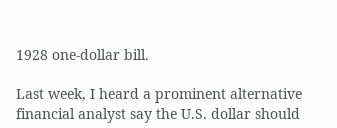1928 one-dollar bill.

Last week, I heard a prominent alternative financial analyst say the U.S. dollar should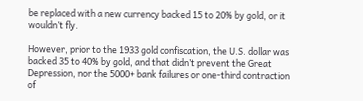be replaced with a new currency backed 15 to 20% by gold, or it wouldn’t fly.

However, prior to the 1933 gold confiscation, the U.S. dollar was backed 35 to 40% by gold, and that didn’t prevent the Great Depression, nor the 5000+ bank failures or one-third contraction of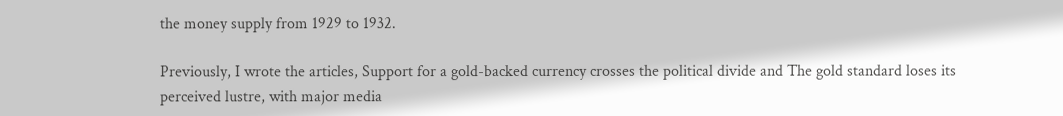the money supply from 1929 to 1932.

Previously, I wrote the articles, Support for a gold-backed currency crosses the political divide and The gold standard loses its perceived lustre, with major media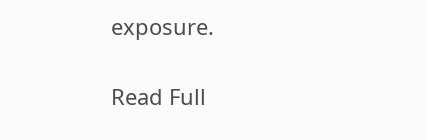exposure.

Read Full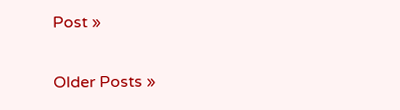Post »

Older Posts »